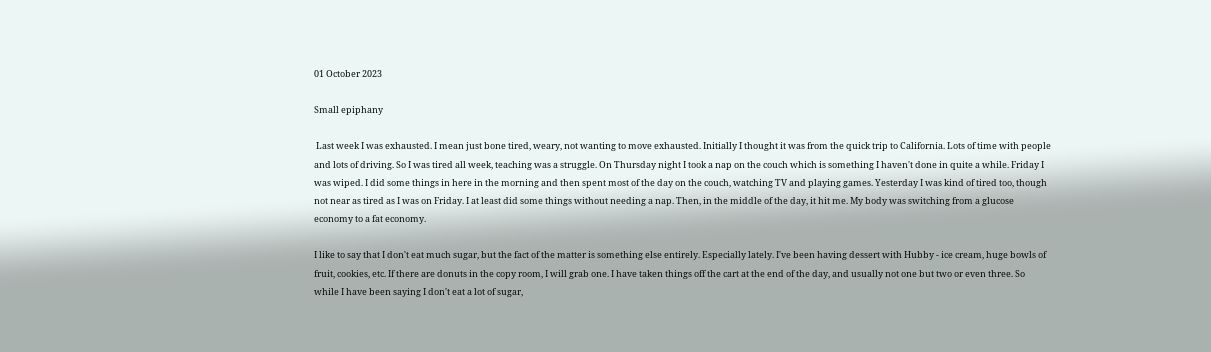01 October 2023

Small epiphany

 Last week I was exhausted. I mean just bone tired, weary, not wanting to move exhausted. Initially I thought it was from the quick trip to California. Lots of time with people and lots of driving. So I was tired all week, teaching was a struggle. On Thursday night I took a nap on the couch which is something I haven't done in quite a while. Friday I was wiped. I did some things in here in the morning and then spent most of the day on the couch, watching TV and playing games. Yesterday I was kind of tired too, though not near as tired as I was on Friday. I at least did some things without needing a nap. Then, in the middle of the day, it hit me. My body was switching from a glucose economy to a fat economy.

I like to say that I don't eat much sugar, but the fact of the matter is something else entirely. Especially lately. I've been having dessert with Hubby - ice cream, huge bowls of fruit, cookies, etc. If there are donuts in the copy room, I will grab one. I have taken things off the cart at the end of the day, and usually not one but two or even three. So while I have been saying I don't eat a lot of sugar,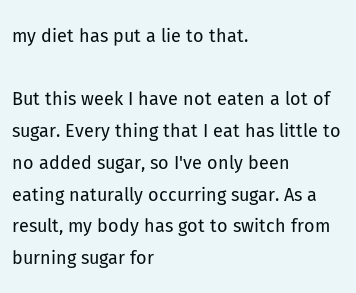my diet has put a lie to that.

But this week I have not eaten a lot of sugar. Every thing that I eat has little to no added sugar, so I've only been eating naturally occurring sugar. As a result, my body has got to switch from burning sugar for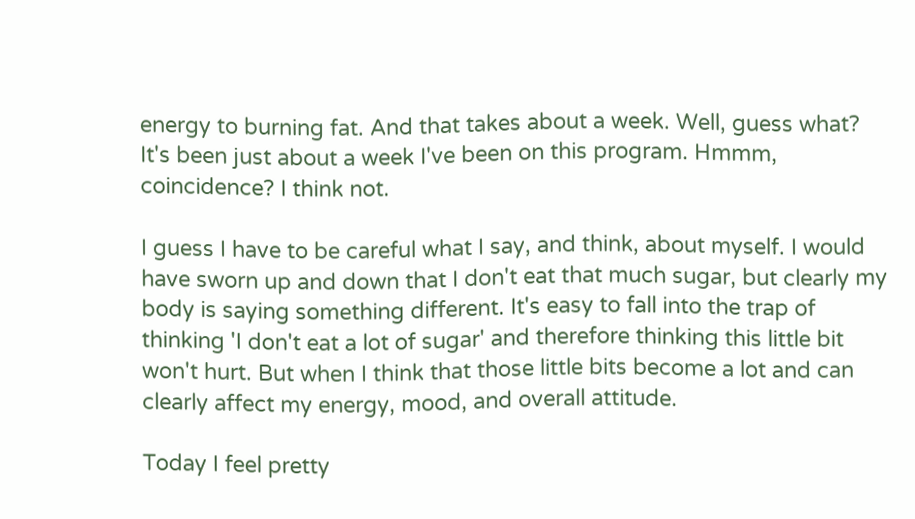energy to burning fat. And that takes about a week. Well, guess what? It's been just about a week I've been on this program. Hmmm, coincidence? I think not.

I guess I have to be careful what I say, and think, about myself. I would have sworn up and down that I don't eat that much sugar, but clearly my body is saying something different. It's easy to fall into the trap of thinking 'I don't eat a lot of sugar' and therefore thinking this little bit won't hurt. But when I think that those little bits become a lot and can clearly affect my energy, mood, and overall attitude.

Today I feel pretty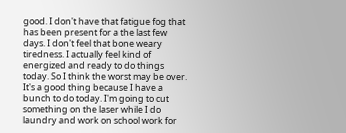good. I don't have that fatigue fog that has been present for a the last few days. I don't feel that bone weary tiredness. I actually feel kind of energized and ready to do things today. So I think the worst may be over. It's a good thing because I have a bunch to do today. I'm going to cut something on the laser while I do laundry and work on school work for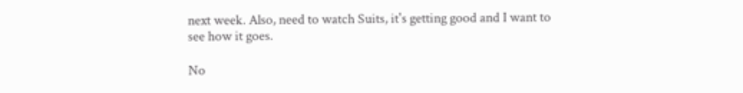next week. Also, need to watch Suits, it's getting good and I want to see how it goes.

No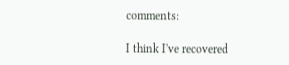comments:

I think I've recovered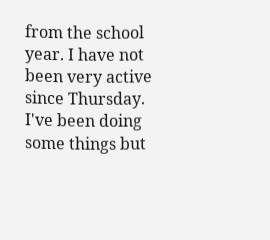from the school year. I have not been very active since Thursday. I've been doing some things but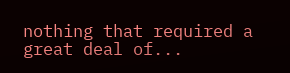nothing that required a great deal of...